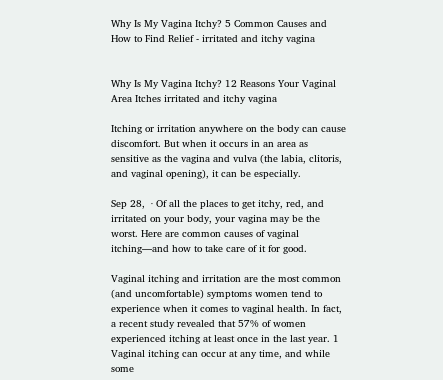Why Is My Vagina Itchy? 5 Common Causes and How to Find Relief - irritated and itchy vagina


Why Is My Vagina Itchy? 12 Reasons Your Vaginal Area Itches irritated and itchy vagina

Itching or irritation anywhere on the body can cause discomfort. But when it occurs in an area as sensitive as the vagina and vulva (the labia, clitoris, and vaginal opening), it can be especially.

Sep 28,  · Of all the places to get itchy, red, and irritated on your body, your vagina may be the worst. Here are common causes of vaginal itching—and how to take care of it for good.

Vaginal itching and irritation are the most common (and uncomfortable) symptoms women tend to experience when it comes to vaginal health. In fact, a recent study revealed that 57% of women experienced itching at least once in the last year. 1 Vaginal itching can occur at any time, and while some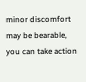minor discomfort may be bearable, you can take action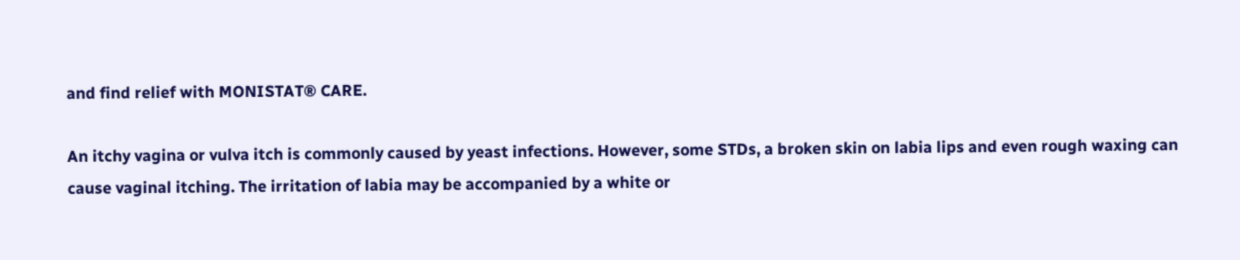and find relief with MONISTAT® CARE.

An itchy vagina or vulva itch is commonly caused by yeast infections. However, some STDs, a broken skin on labia lips and even rough waxing can cause vaginal itching. The irritation of labia may be accompanied by a white or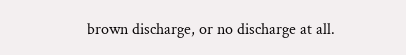brown discharge, or no discharge at all.